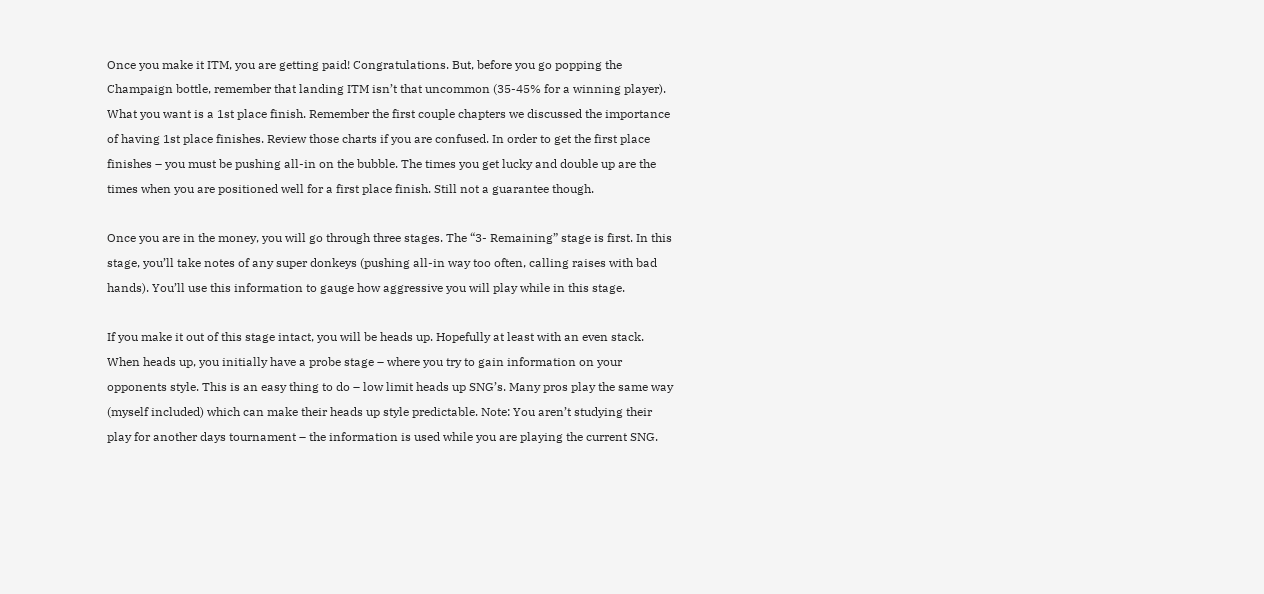Once you make it ITM, you are getting paid! Congratulations. But, before you go popping the Champaign bottle, remember that landing ITM isn’t that uncommon (35-45% for a winning player). What you want is a 1st place finish. Remember the first couple chapters we discussed the importance of having 1st place finishes. Review those charts if you are confused. In order to get the first place finishes – you must be pushing all-in on the bubble. The times you get lucky and double up are the times when you are positioned well for a first place finish. Still not a guarantee though.

Once you are in the money, you will go through three stages. The “3- Remaining” stage is first. In this stage, you’ll take notes of any super donkeys (pushing all-in way too often, calling raises with bad hands). You’ll use this information to gauge how aggressive you will play while in this stage.

If you make it out of this stage intact, you will be heads up. Hopefully at least with an even stack. When heads up, you initially have a probe stage – where you try to gain information on your opponents style. This is an easy thing to do – low limit heads up SNG’s. Many pros play the same way (myself included) which can make their heads up style predictable. Note: You aren’t studying their play for another days tournament – the information is used while you are playing the current SNG.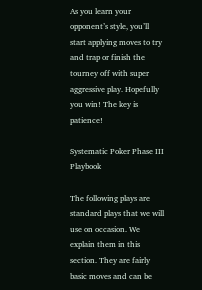As you learn your opponent’s style, you’ll start applying moves to try and trap or finish the tourney off with super aggressive play. Hopefully you win! The key is patience!

Systematic Poker Phase III Playbook

The following plays are standard plays that we will use on occasion. We explain them in this section. They are fairly basic moves and can be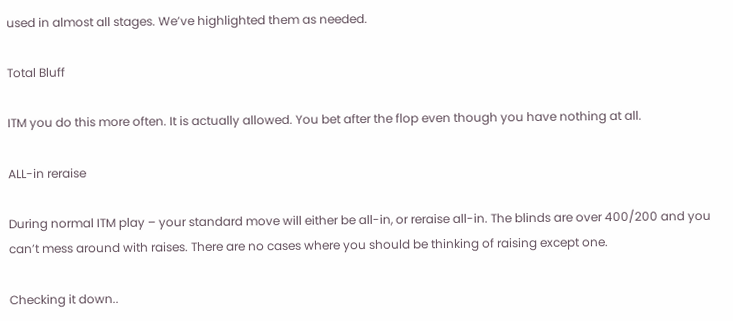used in almost all stages. We’ve highlighted them as needed.

Total Bluff

ITM you do this more often. It is actually allowed. You bet after the flop even though you have nothing at all.

ALL-in reraise

During normal ITM play – your standard move will either be all-in, or reraise all-in. The blinds are over 400/200 and you can’t mess around with raises. There are no cases where you should be thinking of raising except one.

Checking it down..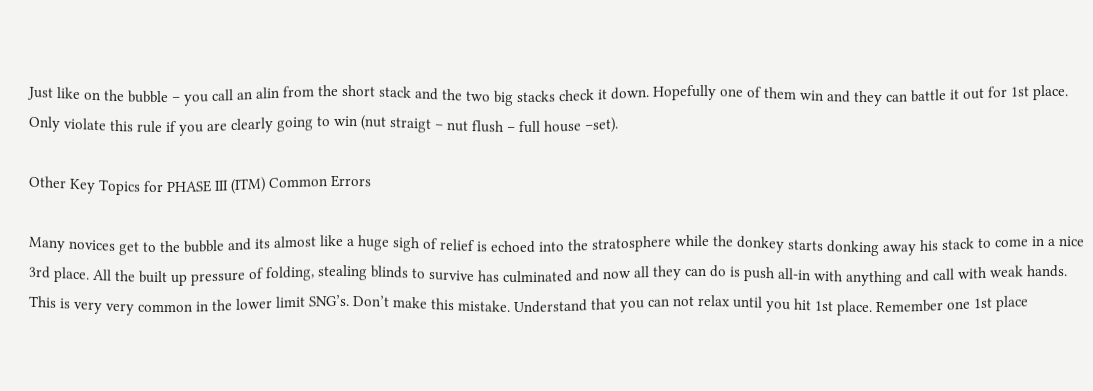Just like on the bubble – you call an alin from the short stack and the two big stacks check it down. Hopefully one of them win and they can battle it out for 1st place. Only violate this rule if you are clearly going to win (nut straigt – nut flush – full house –set).

Other Key Topics for PHASE III (ITM) Common Errors

Many novices get to the bubble and its almost like a huge sigh of relief is echoed into the stratosphere while the donkey starts donking away his stack to come in a nice 3rd place. All the built up pressure of folding, stealing blinds to survive has culminated and now all they can do is push all-in with anything and call with weak hands. This is very very common in the lower limit SNG’s. Don’t make this mistake. Understand that you can not relax until you hit 1st place. Remember one 1st place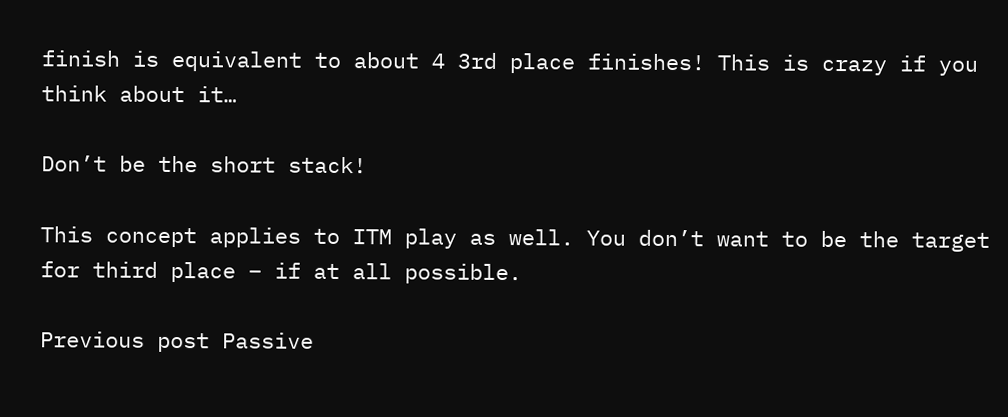finish is equivalent to about 4 3rd place finishes! This is crazy if you think about it…

Don’t be the short stack!

This concept applies to ITM play as well. You don’t want to be the target for third place – if at all possible.

Previous post Passive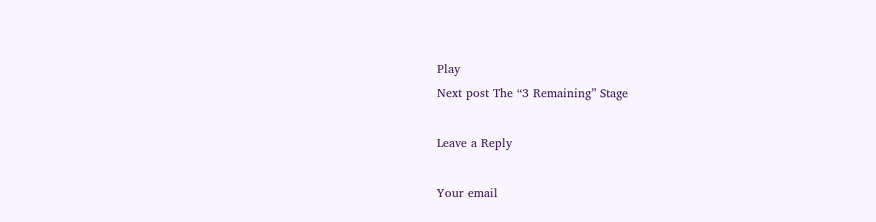Play
Next post The “3 Remaining” Stage

Leave a Reply

Your email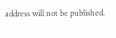address will not be published.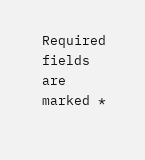Required fields are marked *